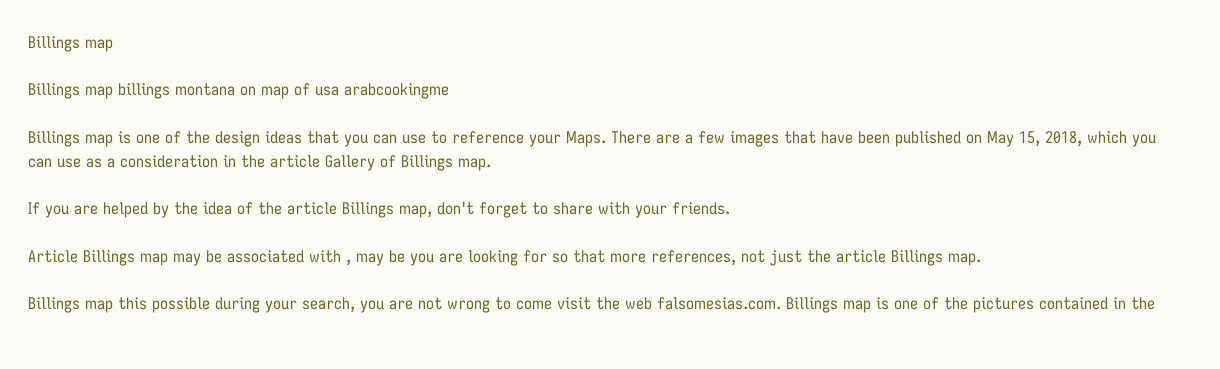Billings map

Billings map billings montana on map of usa arabcookingme

Billings map is one of the design ideas that you can use to reference your Maps. There are a few images that have been published on May 15, 2018, which you can use as a consideration in the article Gallery of Billings map.

If you are helped by the idea of the article Billings map, don't forget to share with your friends.

Article Billings map may be associated with , may be you are looking for so that more references, not just the article Billings map.

Billings map this possible during your search, you are not wrong to come visit the web falsomesias.com. Billings map is one of the pictures contained in the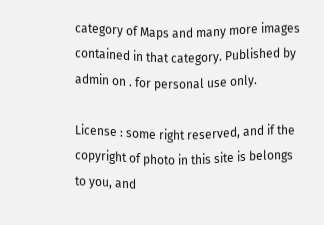category of Maps and many more images contained in that category. Published by admin on . for personal use only.

License : some right reserved, and if the copyright of photo in this site is belongs to you, and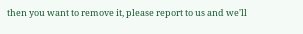then you want to remove it, please report to us and we'll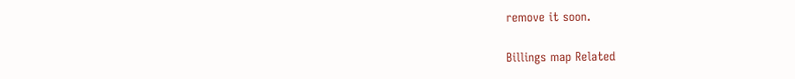remove it soon.

Billings map Related